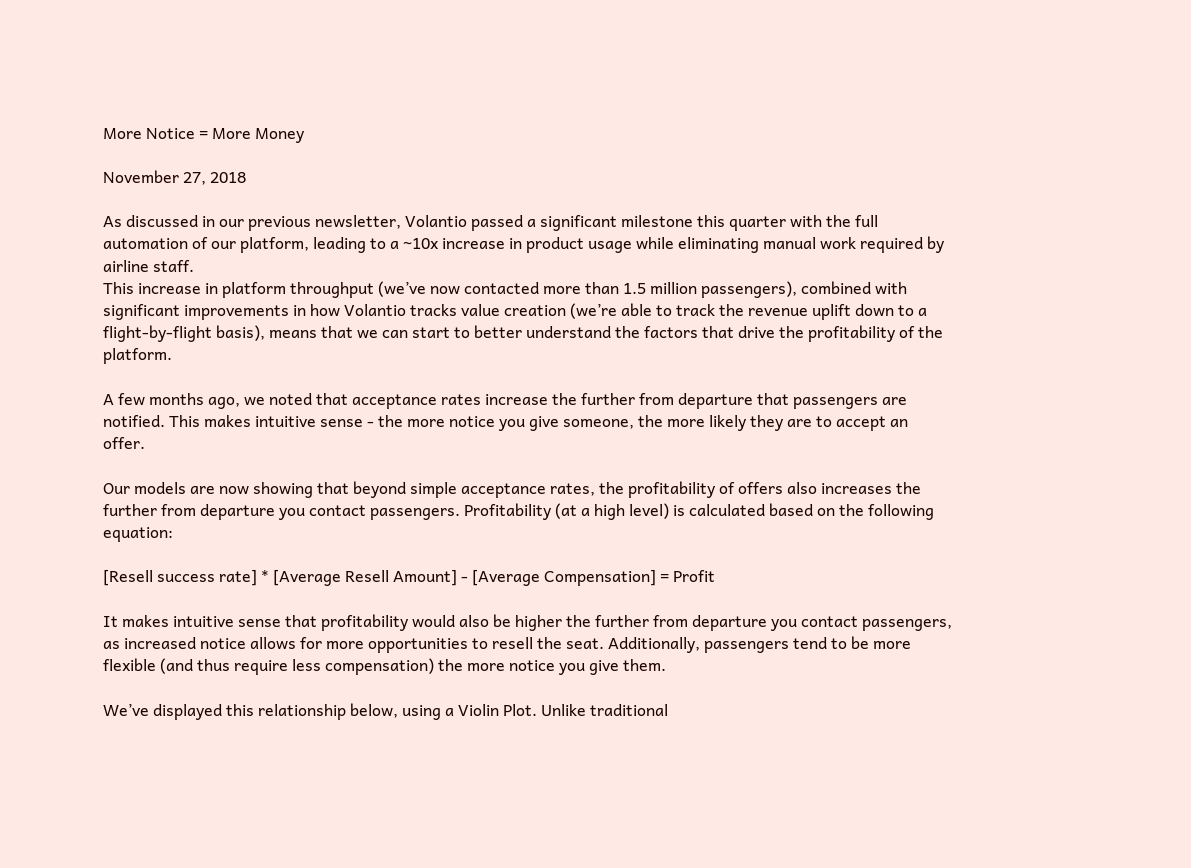More Notice = More Money

November 27, 2018

As discussed in our previous newsletter, Volantio passed a significant milestone this quarter with the full automation of our platform, leading to a ~10x increase in product usage while eliminating manual work required by airline staff.
This increase in platform throughput (we’ve now contacted more than 1.5 million passengers), combined with significant improvements in how Volantio tracks value creation (we’re able to track the revenue uplift down to a flight-by-flight basis), means that we can start to better understand the factors that drive the profitability of the platform.

A few months ago, we noted that acceptance rates increase the further from departure that passengers are notified. This makes intuitive sense - the more notice you give someone, the more likely they are to accept an offer.

Our models are now showing that beyond simple acceptance rates, the profitability of offers also increases the further from departure you contact passengers. Profitability (at a high level) is calculated based on the following equation:

[Resell success rate] * [Average Resell Amount] - [Average Compensation] = Profit

It makes intuitive sense that profitability would also be higher the further from departure you contact passengers, as increased notice allows for more opportunities to resell the seat. Additionally, passengers tend to be more flexible (and thus require less compensation) the more notice you give them.

We’ve displayed this relationship below, using a Violin Plot. Unlike traditional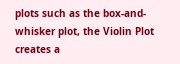plots such as the box-and-whisker plot, the Violin Plot creates a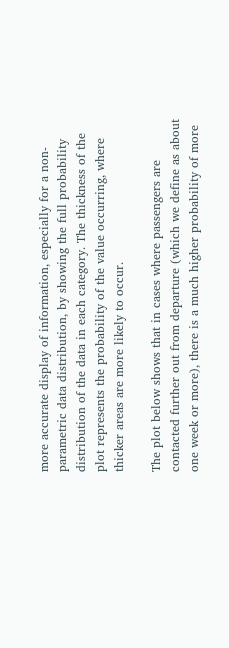more accurate display of information, especially for a non-parametric data distribution, by showing the full probability distribution of the data in each category. The thickness of the plot represents the probability of the value occurring, where thicker areas are more likely to occur.

The plot below shows that in cases where passengers are contacted further out from departure (which we define as about one week or more), there is a much higher probability of more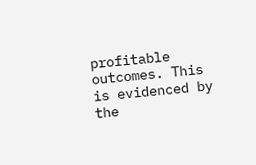profitable outcomes. This is evidenced by the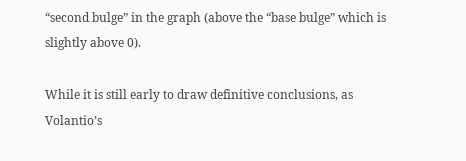“second bulge” in the graph (above the “base bulge” which is slightly above 0).

While it is still early to draw definitive conclusions, as Volantio’s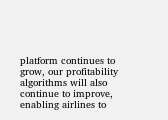platform continues to grow, our profitability algorithms will also continue to improve, enabling airlines to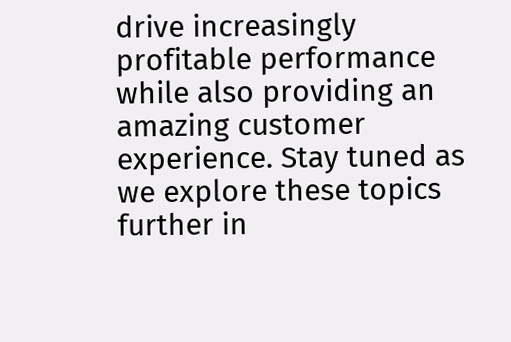drive increasingly profitable performance while also providing an amazing customer experience. Stay tuned as we explore these topics further in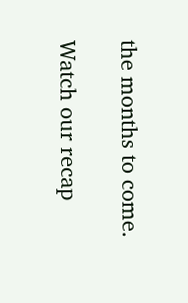the months to come.

Watch our recap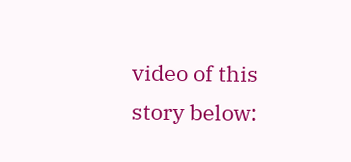video of this story below: